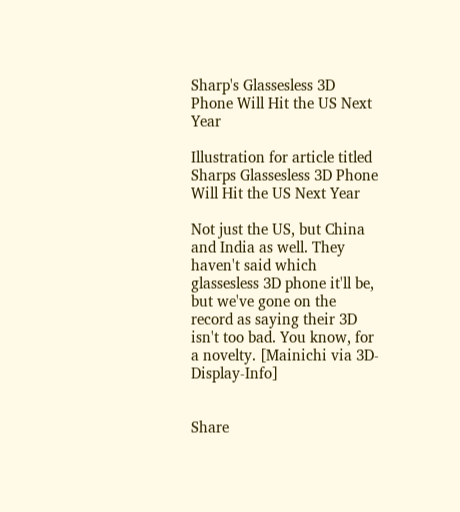Sharp's Glassesless 3D Phone Will Hit the US Next Year

Illustration for article titled Sharps Glassesless 3D Phone Will Hit the US Next Year

Not just the US, but China and India as well. They haven't said which glassesless 3D phone it'll be, but we've gone on the record as saying their 3D isn't too bad. You know, for a novelty. [Mainichi via 3D-Display-Info]


Share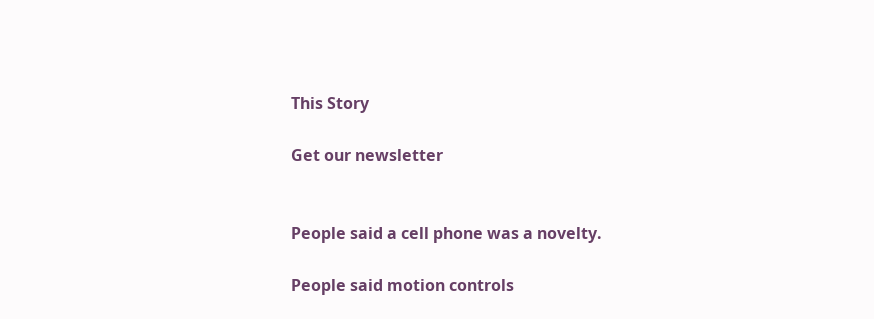This Story

Get our newsletter


People said a cell phone was a novelty.

People said motion controls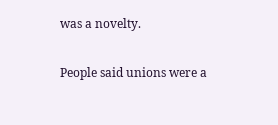was a novelty.

People said unions were a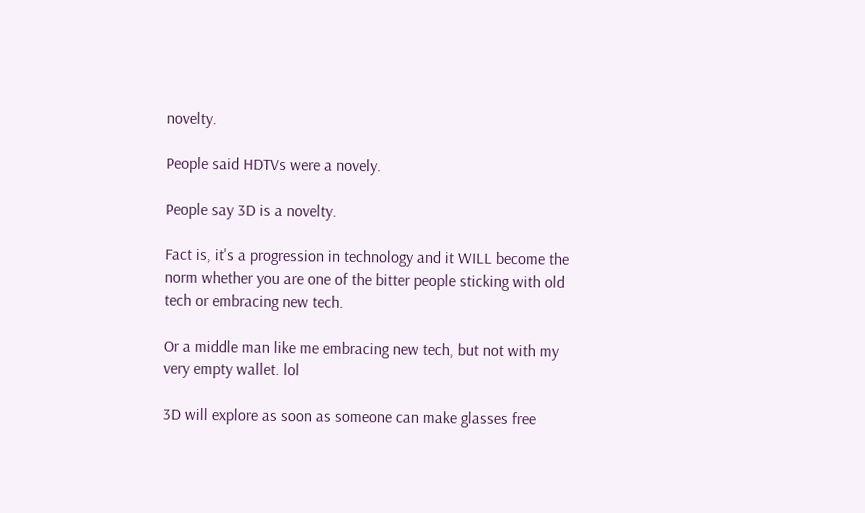novelty.

People said HDTVs were a novely.

People say 3D is a novelty.

Fact is, it's a progression in technology and it WILL become the norm whether you are one of the bitter people sticking with old tech or embracing new tech.

Or a middle man like me embracing new tech, but not with my very empty wallet. lol

3D will explore as soon as someone can make glasses free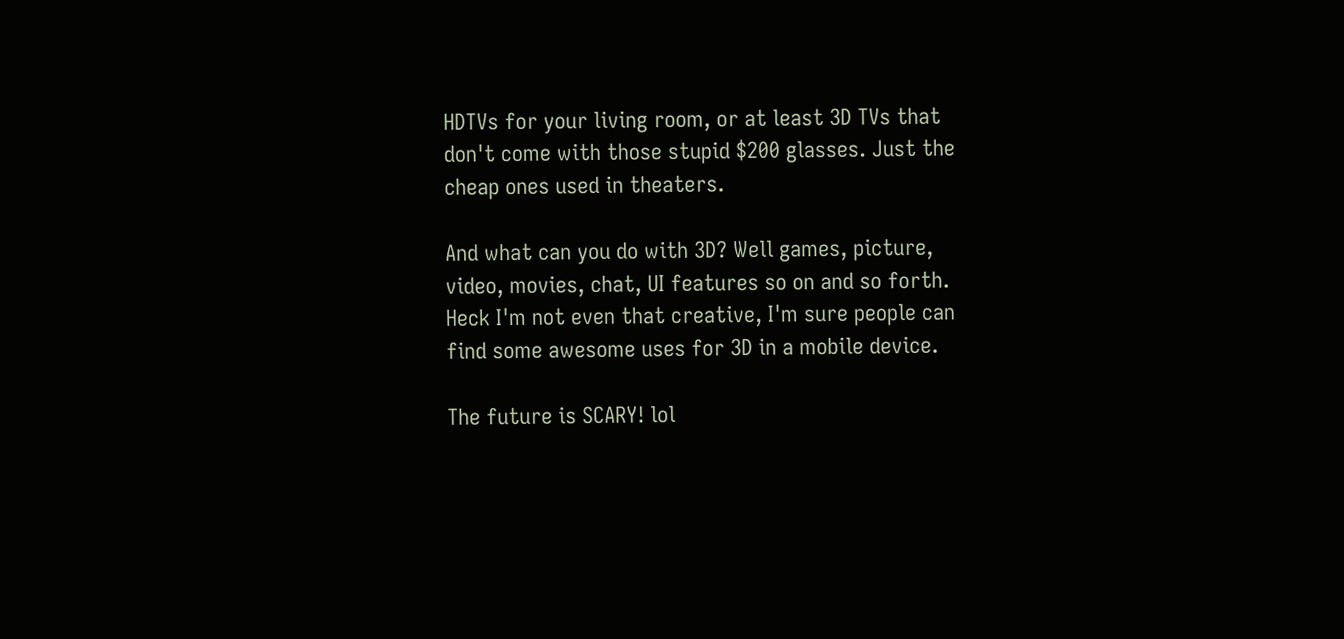HDTVs for your living room, or at least 3D TVs that don't come with those stupid $200 glasses. Just the cheap ones used in theaters.

And what can you do with 3D? Well games, picture, video, movies, chat, UI features so on and so forth. Heck I'm not even that creative, I'm sure people can find some awesome uses for 3D in a mobile device.

The future is SCARY! lol